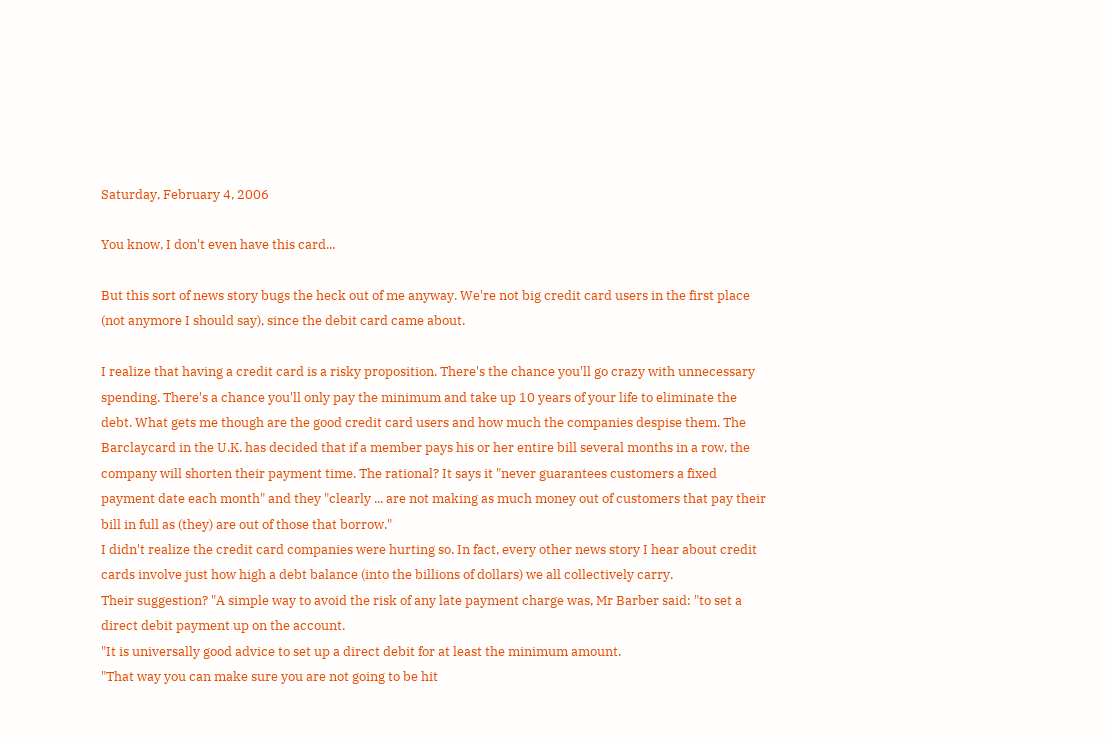Saturday, February 4, 2006

You know, I don't even have this card...

But this sort of news story bugs the heck out of me anyway. We're not big credit card users in the first place (not anymore I should say), since the debit card came about.

I realize that having a credit card is a risky proposition. There's the chance you'll go crazy with unnecessary spending. There's a chance you'll only pay the minimum and take up 10 years of your life to eliminate the debt. What gets me though are the good credit card users and how much the companies despise them. The Barclaycard in the U.K. has decided that if a member pays his or her entire bill several months in a row, the company will shorten their payment time. The rational? It says it "never guarantees customers a fixed payment date each month" and they "clearly ... are not making as much money out of customers that pay their bill in full as (they) are out of those that borrow."
I didn't realize the credit card companies were hurting so. In fact, every other news story I hear about credit cards involve just how high a debt balance (into the billions of dollars) we all collectively carry.
Their suggestion? "A simple way to avoid the risk of any late payment charge was, Mr Barber said: "to set a direct debit payment up on the account.
"It is universally good advice to set up a direct debit for at least the minimum amount.
"That way you can make sure you are not going to be hit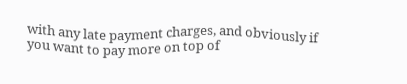with any late payment charges, and obviously if you want to pay more on top of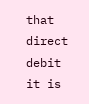that direct debit it is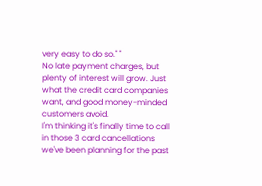very easy to do so." "
No late payment charges, but plenty of interest will grow. Just what the credit card companies want, and good money-minded customers avoid.
I'm thinking it's finally time to call in those 3 card cancellations we've been planning for the past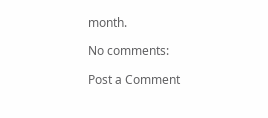month.

No comments:

Post a Comment